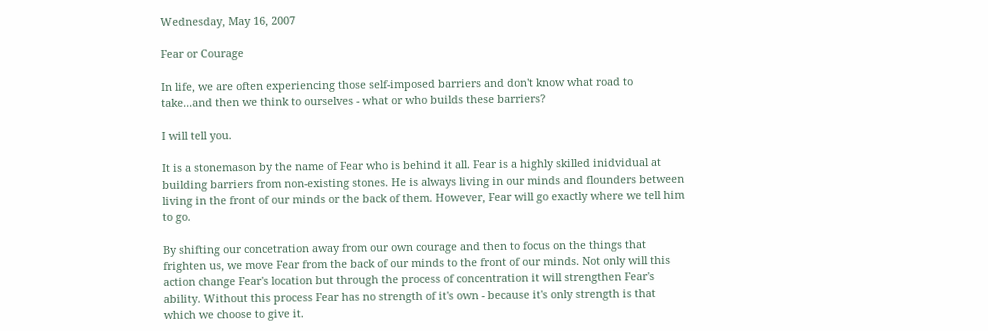Wednesday, May 16, 2007

Fear or Courage

In life, we are often experiencing those self-imposed barriers and don't know what road to take...and then we think to ourselves - what or who builds these barriers?

I will tell you.

It is a stonemason by the name of Fear who is behind it all. Fear is a highly skilled inidvidual at building barriers from non-existing stones. He is always living in our minds and flounders between living in the front of our minds or the back of them. However, Fear will go exactly where we tell him to go.

By shifting our concetration away from our own courage and then to focus on the things that frighten us, we move Fear from the back of our minds to the front of our minds. Not only will this action change Fear's location but through the process of concentration it will strengthen Fear's ability. Without this process Fear has no strength of it's own - because it's only strength is that which we choose to give it.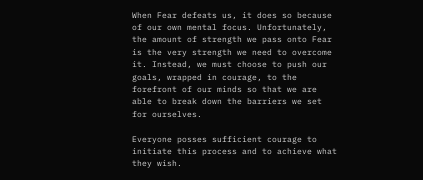When Fear defeats us, it does so because of our own mental focus. Unfortunately, the amount of strength we pass onto Fear is the very strength we need to overcome it. Instead, we must choose to push our goals, wrapped in courage, to the forefront of our minds so that we are able to break down the barriers we set for ourselves.

Everyone posses sufficient courage to initiate this process and to achieve what they wish.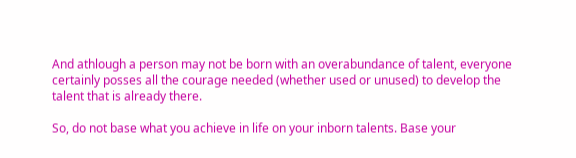And athlough a person may not be born with an overabundance of talent, everyone certainly posses all the courage needed (whether used or unused) to develop the talent that is already there.

So, do not base what you achieve in life on your inborn talents. Base your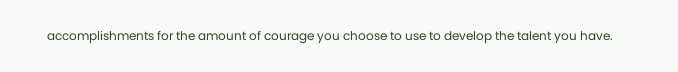accomplishments for the amount of courage you choose to use to develop the talent you have.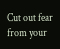Cut out fear from your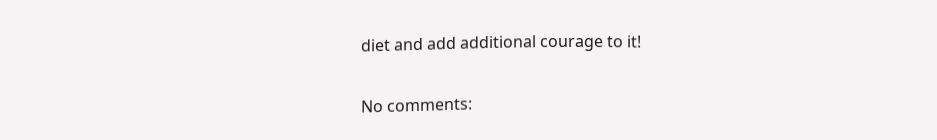diet and add additional courage to it!

No comments: